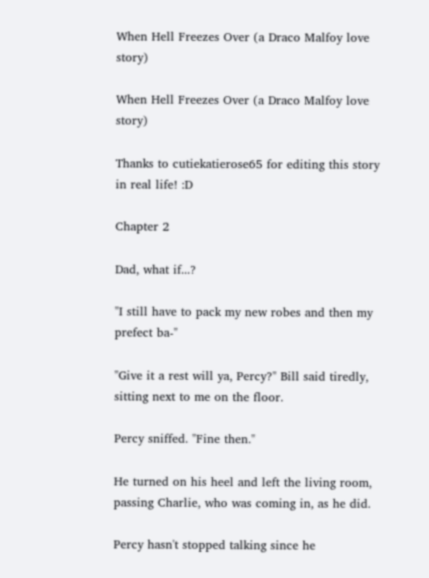When Hell Freezes Over (a Draco Malfoy love story)

When Hell Freezes Over (a Draco Malfoy love story)

Thanks to cutiekatierose65 for editing this story in real life! :D

Chapter 2

Dad, what if...?

"I still have to pack my new robes and then my prefect ba-"

"Give it a rest will ya, Percy?" Bill said tiredly, sitting next to me on the floor.

Percy sniffed. "Fine then."

He turned on his heel and left the living room, passing Charlie, who was coming in, as he did.

Percy hasn't stopped talking since he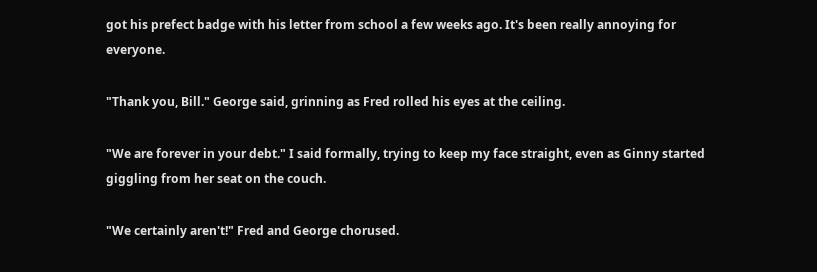got his prefect badge with his letter from school a few weeks ago. It's been really annoying for everyone.

"Thank you, Bill." George said, grinning as Fred rolled his eyes at the ceiling.

"We are forever in your debt." I said formally, trying to keep my face straight, even as Ginny started giggling from her seat on the couch.

"We certainly aren't!" Fred and George chorused.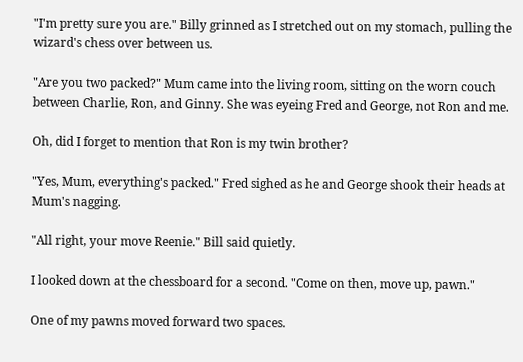"I'm pretty sure you are." Billy grinned as I stretched out on my stomach, pulling the wizard's chess over between us.

"Are you two packed?" Mum came into the living room, sitting on the worn couch between Charlie, Ron, and Ginny. She was eyeing Fred and George, not Ron and me.

Oh, did I forget to mention that Ron is my twin brother?

"Yes, Mum, everything's packed." Fred sighed as he and George shook their heads at Mum's nagging.

"All right, your move Reenie." Bill said quietly.

I looked down at the chessboard for a second. "Come on then, move up, pawn."

One of my pawns moved forward two spaces.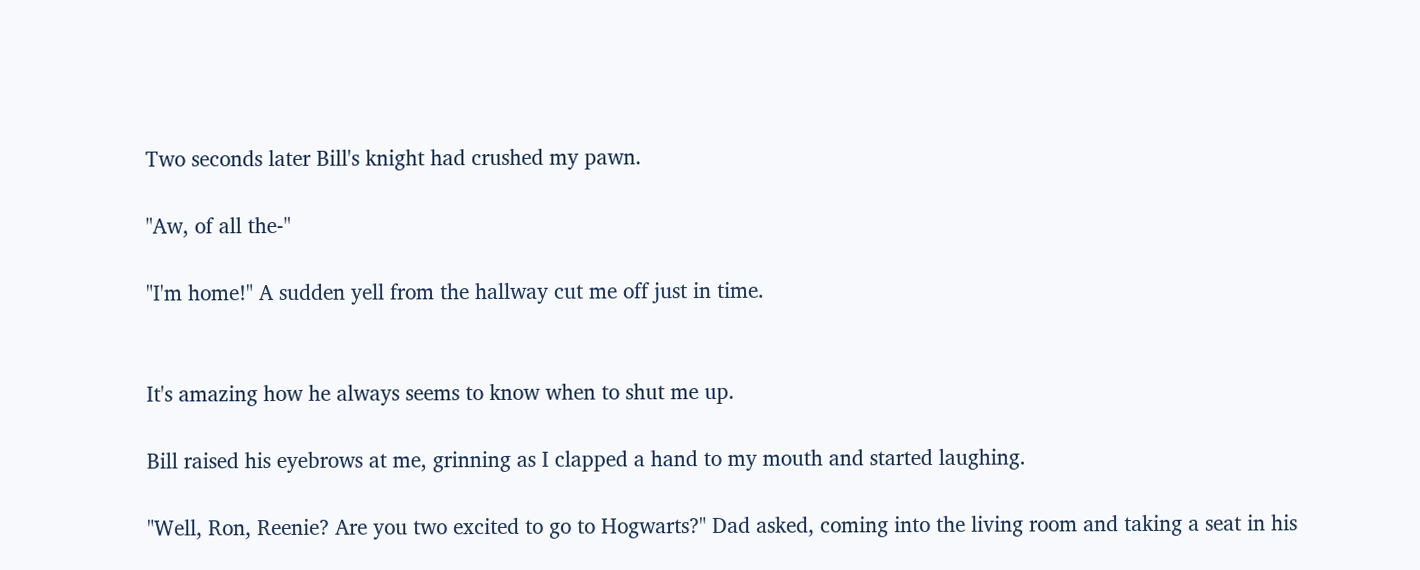Two seconds later Bill's knight had crushed my pawn.

"Aw, of all the-"

"I'm home!" A sudden yell from the hallway cut me off just in time.


It's amazing how he always seems to know when to shut me up.

Bill raised his eyebrows at me, grinning as I clapped a hand to my mouth and started laughing.

"Well, Ron, Reenie? Are you two excited to go to Hogwarts?" Dad asked, coming into the living room and taking a seat in his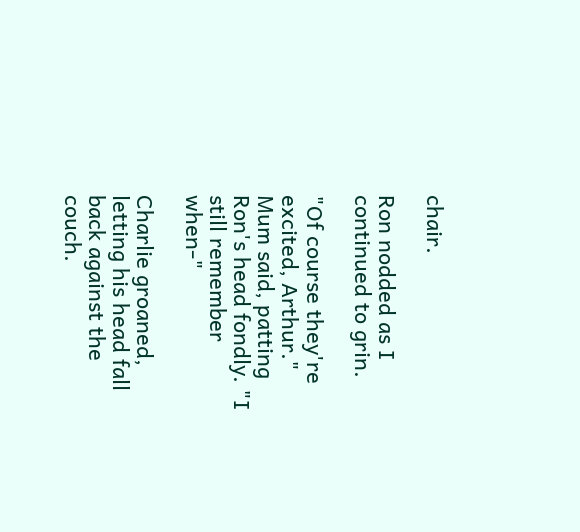chair.

Ron nodded as I continued to grin.

"Of course they're excited, Arthur." Mum said, patting Ron's head fondly. "I still remember when-"

Charlie groaned, letting his head fall back against the couch.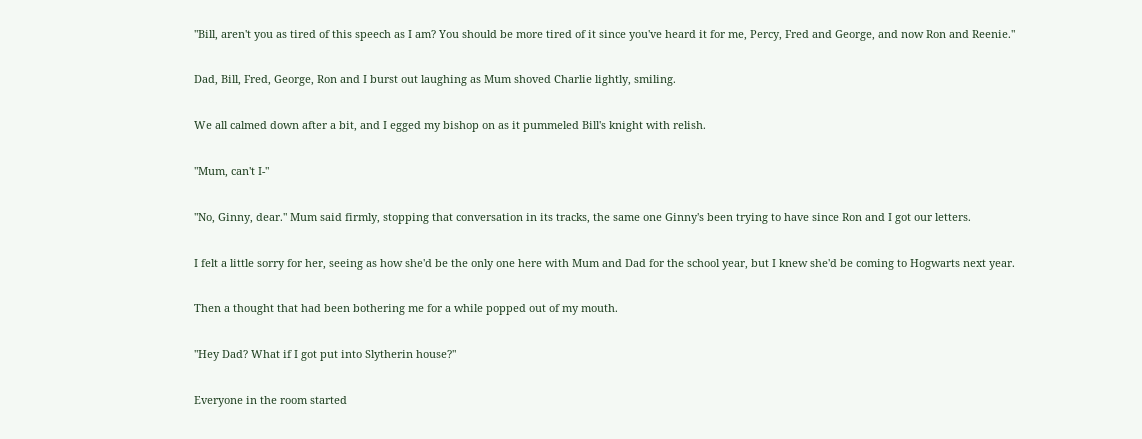"Bill, aren't you as tired of this speech as I am? You should be more tired of it since you've heard it for me, Percy, Fred and George, and now Ron and Reenie."

Dad, Bill, Fred, George, Ron and I burst out laughing as Mum shoved Charlie lightly, smiling.

We all calmed down after a bit, and I egged my bishop on as it pummeled Bill's knight with relish.

"Mum, can't I-"

"No, Ginny, dear." Mum said firmly, stopping that conversation in its tracks, the same one Ginny's been trying to have since Ron and I got our letters.

I felt a little sorry for her, seeing as how she'd be the only one here with Mum and Dad for the school year, but I knew she'd be coming to Hogwarts next year.

Then a thought that had been bothering me for a while popped out of my mouth.

"Hey Dad? What if I got put into Slytherin house?"

Everyone in the room started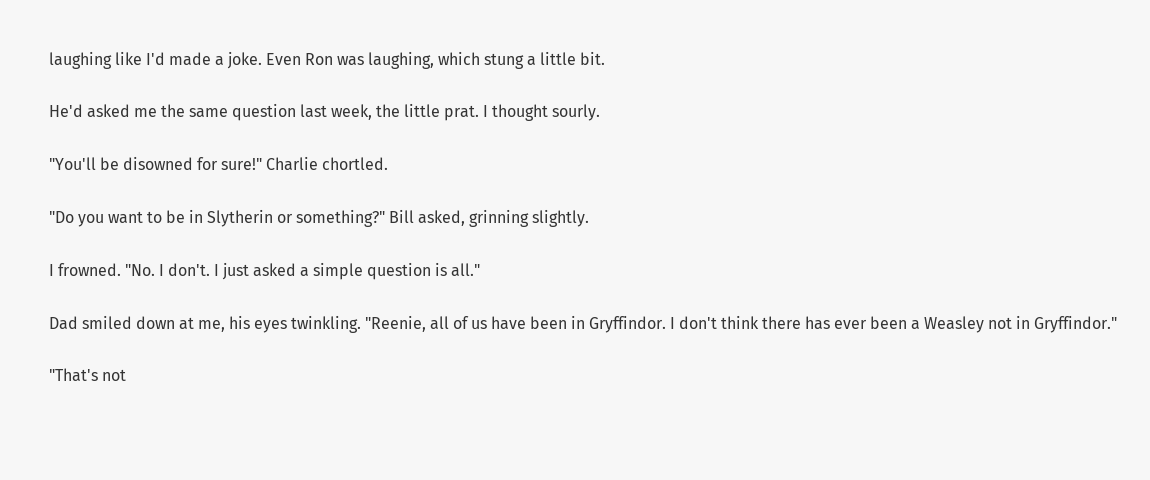laughing like I'd made a joke. Even Ron was laughing, which stung a little bit.

He'd asked me the same question last week, the little prat. I thought sourly.

"You'll be disowned for sure!" Charlie chortled.

"Do you want to be in Slytherin or something?" Bill asked, grinning slightly.

I frowned. "No. I don't. I just asked a simple question is all."

Dad smiled down at me, his eyes twinkling. "Reenie, all of us have been in Gryffindor. I don't think there has ever been a Weasley not in Gryffindor."

"That's not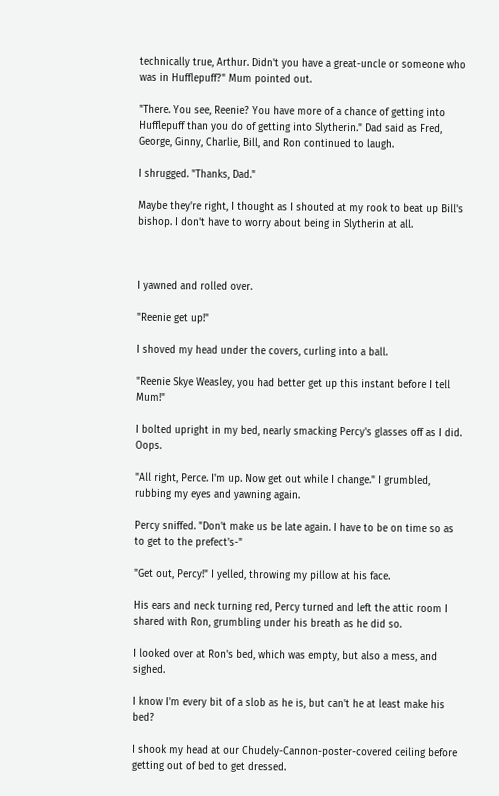technically true, Arthur. Didn't you have a great-uncle or someone who was in Hufflepuff?" Mum pointed out.

"There. You see, Reenie? You have more of a chance of getting into Hufflepuff than you do of getting into Slytherin." Dad said as Fred, George, Ginny, Charlie, Bill, and Ron continued to laugh.

I shrugged. "Thanks, Dad."

Maybe they're right, I thought as I shouted at my rook to beat up Bill's bishop. I don't have to worry about being in Slytherin at all.



I yawned and rolled over.

"Reenie get up!"

I shoved my head under the covers, curling into a ball.

"Reenie Skye Weasley, you had better get up this instant before I tell Mum!"

I bolted upright in my bed, nearly smacking Percy's glasses off as I did. Oops.

"All right, Perce. I'm up. Now get out while I change." I grumbled, rubbing my eyes and yawning again.

Percy sniffed. "Don't make us be late again. I have to be on time so as to get to the prefect's-"

"Get out, Percy!" I yelled, throwing my pillow at his face.

His ears and neck turning red, Percy turned and left the attic room I shared with Ron, grumbling under his breath as he did so.

I looked over at Ron's bed, which was empty, but also a mess, and sighed.

I know I'm every bit of a slob as he is, but can't he at least make his bed?

I shook my head at our Chudely-Cannon-poster-covered ceiling before getting out of bed to get dressed.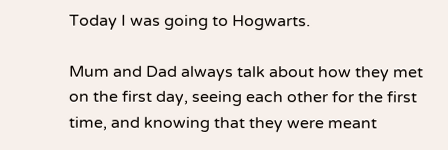Today I was going to Hogwarts.

Mum and Dad always talk about how they met on the first day, seeing each other for the first time, and knowing that they were meant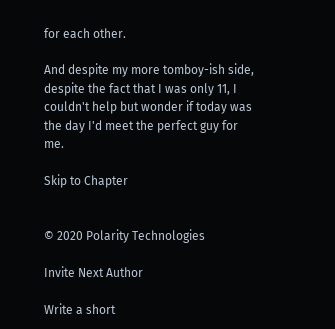for each other.

And despite my more tomboy-ish side, despite the fact that I was only 11, I couldn't help but wonder if today was the day I'd meet the perfect guy for me.

Skip to Chapter


© 2020 Polarity Technologies

Invite Next Author

Write a short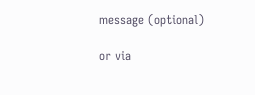message (optional)

or via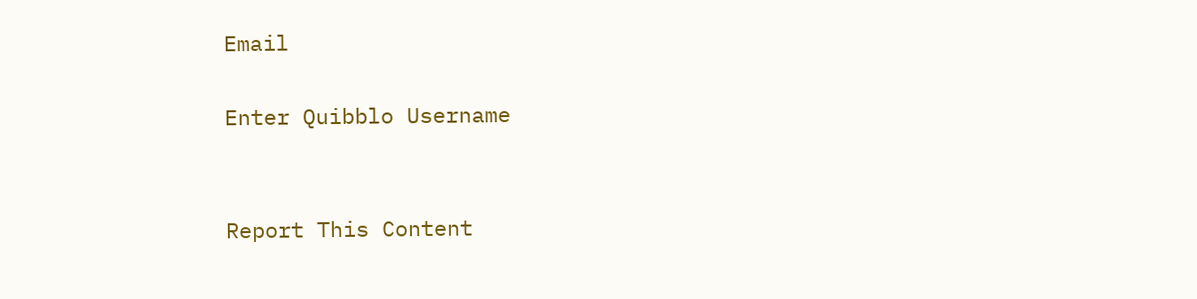Email

Enter Quibblo Username


Report This Content